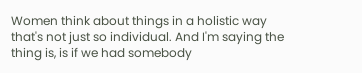Women think about things in a holistic way that's not just so individual. And I'm saying the thing is, is if we had somebody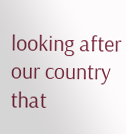looking after our country that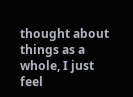thought about things as a whole, I just feel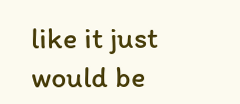like it just would be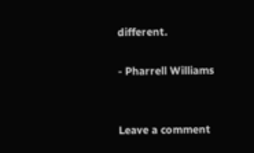different.

- Pharrell Williams


Leave a comment